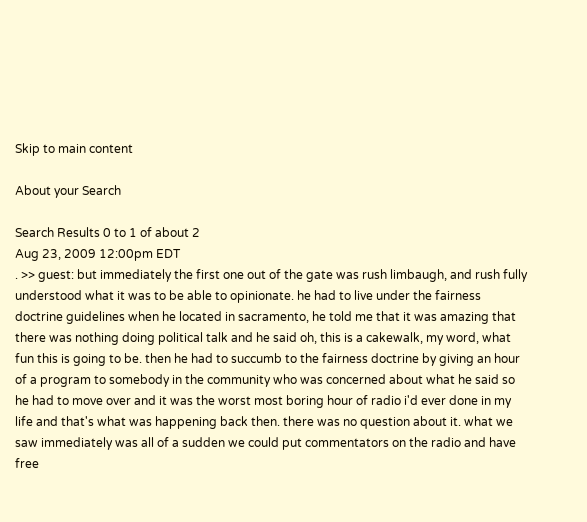Skip to main content

About your Search

Search Results 0 to 1 of about 2
Aug 23, 2009 12:00pm EDT
. >> guest: but immediately the first one out of the gate was rush limbaugh, and rush fully understood what it was to be able to opinionate. he had to live under the fairness doctrine guidelines when he located in sacramento, he told me that it was amazing that there was nothing doing political talk and he said oh, this is a cakewalk, my word, what fun this is going to be. then he had to succumb to the fairness doctrine by giving an hour of a program to somebody in the community who was concerned about what he said so he had to move over and it was the worst most boring hour of radio i'd ever done in my life and that's what was happening back then. there was no question about it. what we saw immediately was all of a sudden we could put commentators on the radio and have free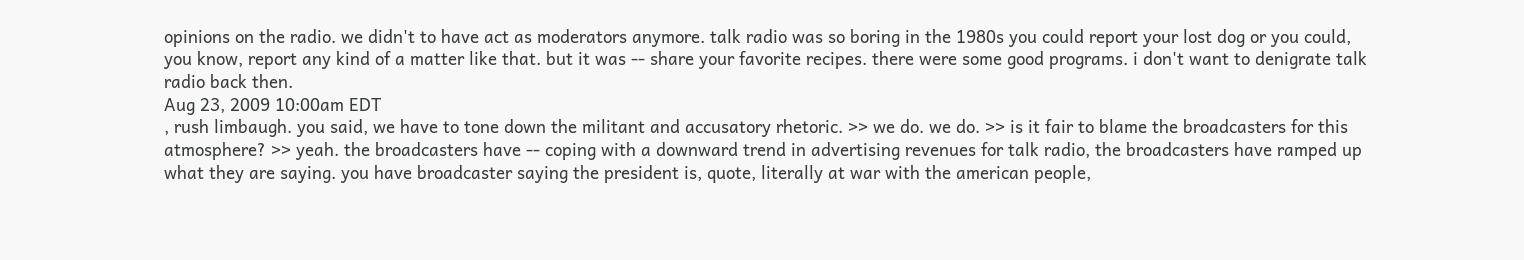opinions on the radio. we didn't to have act as moderators anymore. talk radio was so boring in the 1980s you could report your lost dog or you could, you know, report any kind of a matter like that. but it was -- share your favorite recipes. there were some good programs. i don't want to denigrate talk radio back then.
Aug 23, 2009 10:00am EDT
, rush limbaugh. you said, we have to tone down the militant and accusatory rhetoric. >> we do. we do. >> is it fair to blame the broadcasters for this atmosphere? >> yeah. the broadcasters have -- coping with a downward trend in advertising revenues for talk radio, the broadcasters have ramped up what they are saying. you have broadcaster saying the president is, quote, literally at war with the american people,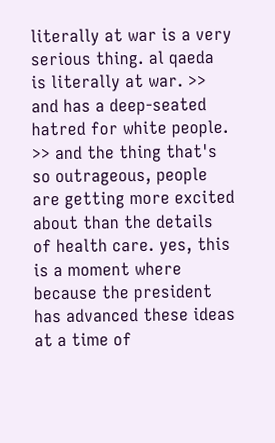literally at war is a very serious thing. al qaeda is literally at war. >> and has a deep-seated hatred for white people. >> and the thing that's so outrageous, people are getting more excited about than the details of health care. yes, this is a moment where because the president has advanced these ideas at a time of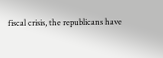fiscal crisis, the republicans have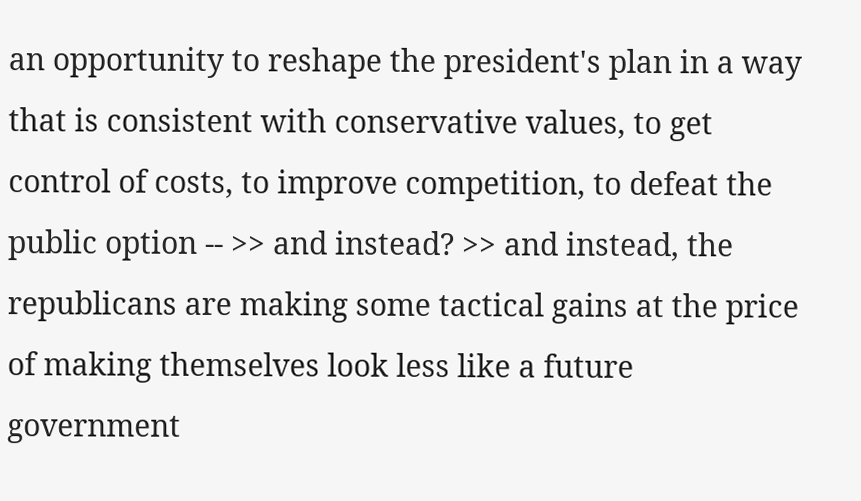an opportunity to reshape the president's plan in a way that is consistent with conservative values, to get control of costs, to improve competition, to defeat the public option -- >> and instead? >> and instead, the republicans are making some tactical gains at the price of making themselves look less like a future government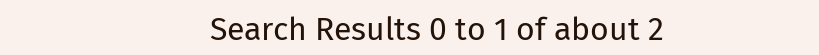Search Results 0 to 1 of about 2